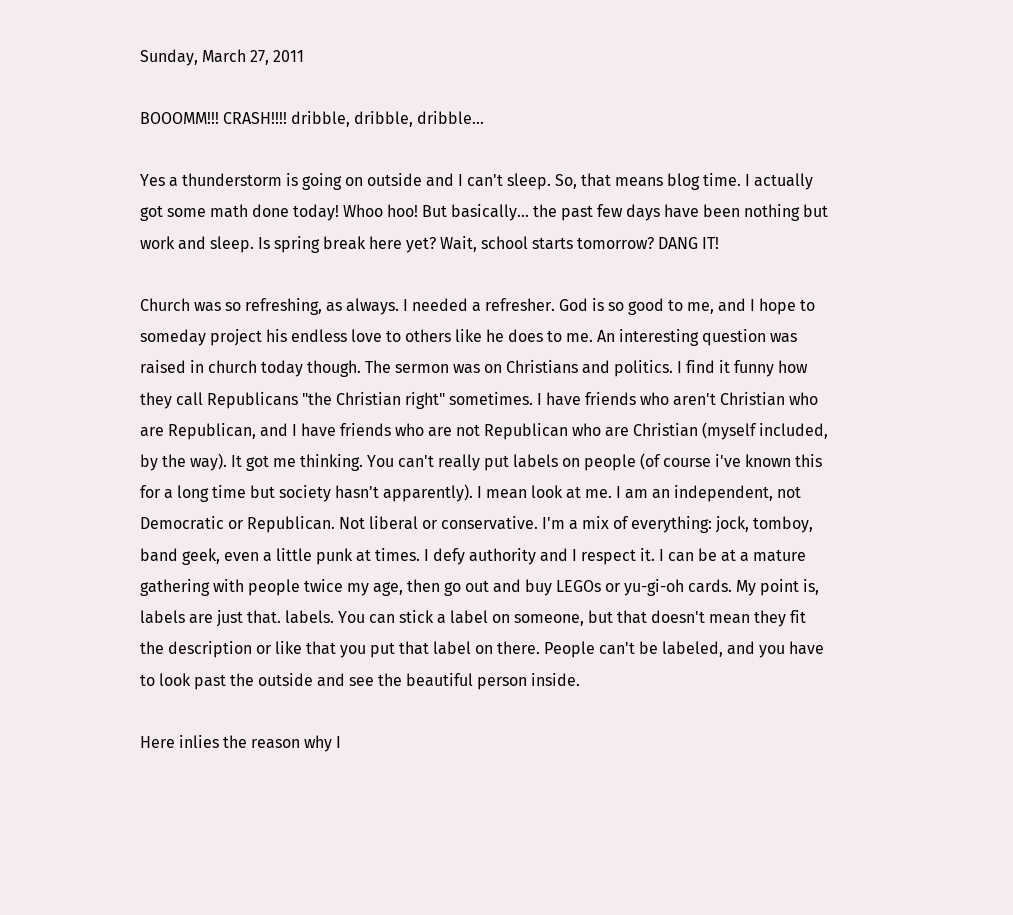Sunday, March 27, 2011

BOOOMM!!! CRASH!!!! dribble, dribble, dribble...

Yes a thunderstorm is going on outside and I can't sleep. So, that means blog time. I actually got some math done today! Whoo hoo! But basically... the past few days have been nothing but work and sleep. Is spring break here yet? Wait, school starts tomorrow? DANG IT!

Church was so refreshing, as always. I needed a refresher. God is so good to me, and I hope to someday project his endless love to others like he does to me. An interesting question was raised in church today though. The sermon was on Christians and politics. I find it funny how they call Republicans "the Christian right" sometimes. I have friends who aren't Christian who are Republican, and I have friends who are not Republican who are Christian (myself included, by the way). It got me thinking. You can't really put labels on people (of course i've known this for a long time but society hasn't apparently). I mean look at me. I am an independent, not Democratic or Republican. Not liberal or conservative. I'm a mix of everything: jock, tomboy, band geek, even a little punk at times. I defy authority and I respect it. I can be at a mature gathering with people twice my age, then go out and buy LEGOs or yu-gi-oh cards. My point is, labels are just that. labels. You can stick a label on someone, but that doesn't mean they fit the description or like that you put that label on there. People can't be labeled, and you have to look past the outside and see the beautiful person inside.

Here inlies the reason why I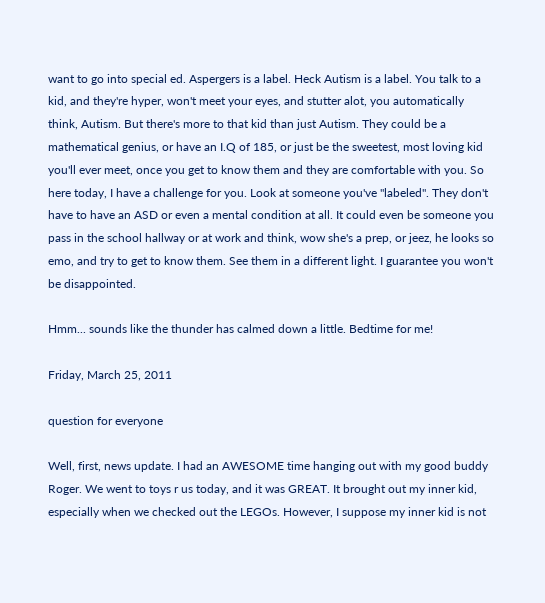want to go into special ed. Aspergers is a label. Heck Autism is a label. You talk to a kid, and they're hyper, won't meet your eyes, and stutter alot, you automatically think, Autism. But there's more to that kid than just Autism. They could be a mathematical genius, or have an I.Q of 185, or just be the sweetest, most loving kid you'll ever meet, once you get to know them and they are comfortable with you. So here today, I have a challenge for you. Look at someone you've "labeled". They don't have to have an ASD or even a mental condition at all. It could even be someone you pass in the school hallway or at work and think, wow she's a prep, or jeez, he looks so emo, and try to get to know them. See them in a different light. I guarantee you won't be disappointed.

Hmm... sounds like the thunder has calmed down a little. Bedtime for me!

Friday, March 25, 2011

question for everyone

Well, first, news update. I had an AWESOME time hanging out with my good buddy Roger. We went to toys r us today, and it was GREAT. It brought out my inner kid, especially when we checked out the LEGOs. However, I suppose my inner kid is not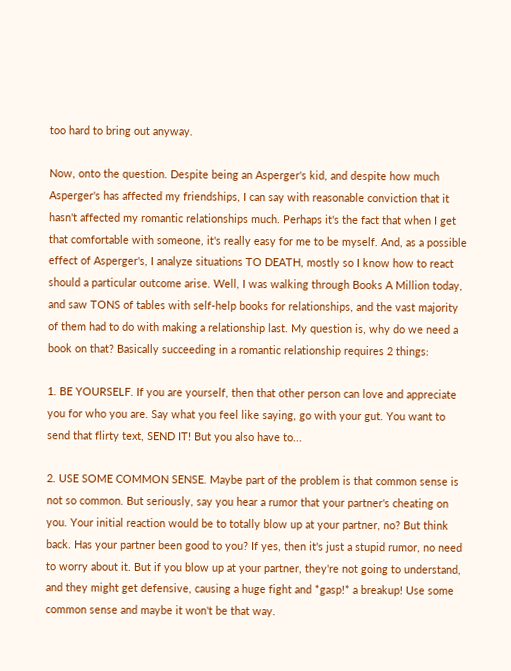too hard to bring out anyway.

Now, onto the question. Despite being an Asperger's kid, and despite how much Asperger's has affected my friendships, I can say with reasonable conviction that it hasn't affected my romantic relationships much. Perhaps it's the fact that when I get that comfortable with someone, it's really easy for me to be myself. And, as a possible effect of Asperger's, I analyze situations TO DEATH, mostly so I know how to react should a particular outcome arise. Well, I was walking through Books A Million today, and saw TONS of tables with self-help books for relationships, and the vast majority of them had to do with making a relationship last. My question is, why do we need a book on that? Basically succeeding in a romantic relationship requires 2 things:

1. BE YOURSELF. If you are yourself, then that other person can love and appreciate you for who you are. Say what you feel like saying, go with your gut. You want to send that flirty text, SEND IT! But you also have to...

2. USE SOME COMMON SENSE. Maybe part of the problem is that common sense is not so common. But seriously, say you hear a rumor that your partner's cheating on you. Your initial reaction would be to totally blow up at your partner, no? But think back. Has your partner been good to you? If yes, then it's just a stupid rumor, no need to worry about it. But if you blow up at your partner, they're not going to understand, and they might get defensive, causing a huge fight and *gasp!* a breakup! Use some common sense and maybe it won't be that way.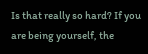Is that really so hard? If you are being yourself, the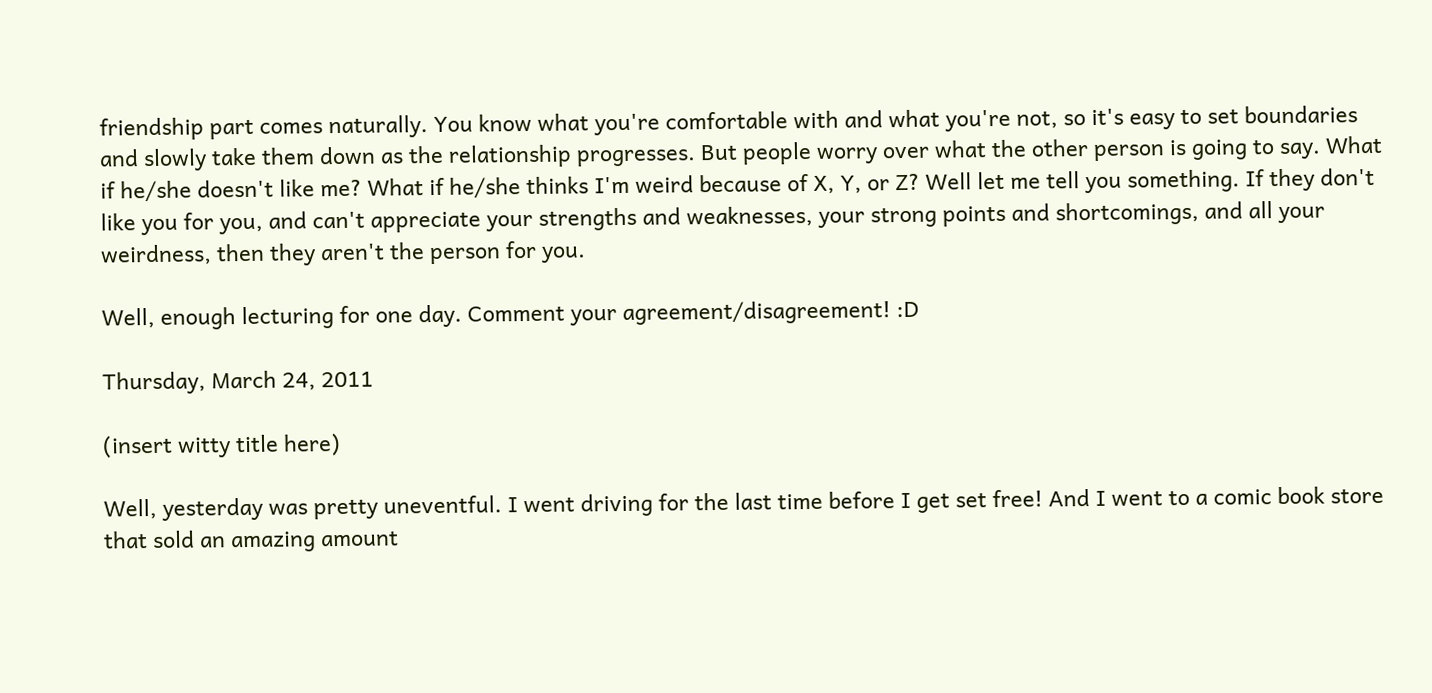friendship part comes naturally. You know what you're comfortable with and what you're not, so it's easy to set boundaries and slowly take them down as the relationship progresses. But people worry over what the other person is going to say. What if he/she doesn't like me? What if he/she thinks I'm weird because of X, Y, or Z? Well let me tell you something. If they don't like you for you, and can't appreciate your strengths and weaknesses, your strong points and shortcomings, and all your weirdness, then they aren't the person for you.

Well, enough lecturing for one day. Comment your agreement/disagreement! :D

Thursday, March 24, 2011

(insert witty title here)

Well, yesterday was pretty uneventful. I went driving for the last time before I get set free! And I went to a comic book store that sold an amazing amount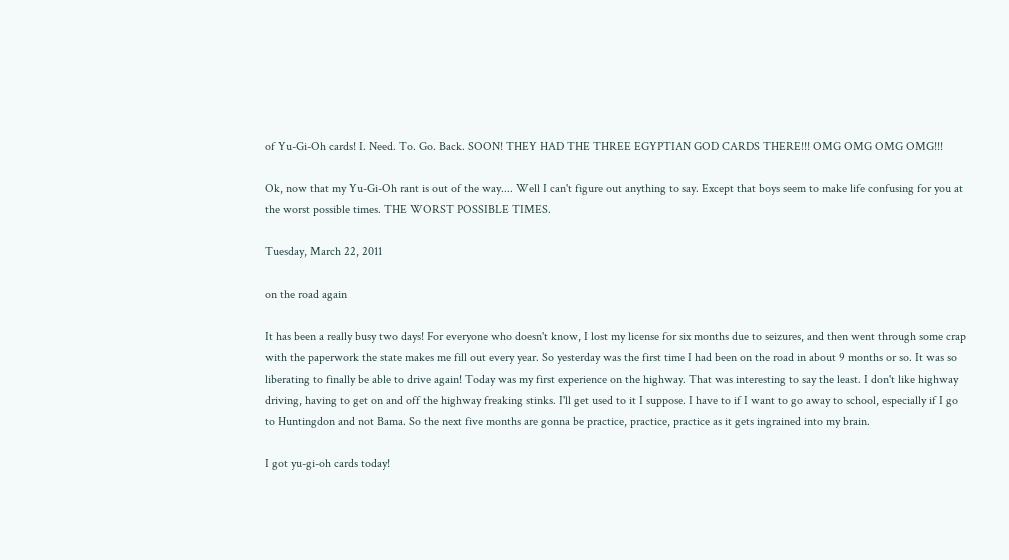of Yu-Gi-Oh cards! I. Need. To. Go. Back. SOON! THEY HAD THE THREE EGYPTIAN GOD CARDS THERE!!! OMG OMG OMG OMG!!!

Ok, now that my Yu-Gi-Oh rant is out of the way.... Well I can't figure out anything to say. Except that boys seem to make life confusing for you at the worst possible times. THE WORST POSSIBLE TIMES.

Tuesday, March 22, 2011

on the road again

It has been a really busy two days! For everyone who doesn't know, I lost my license for six months due to seizures, and then went through some crap with the paperwork the state makes me fill out every year. So yesterday was the first time I had been on the road in about 9 months or so. It was so liberating to finally be able to drive again! Today was my first experience on the highway. That was interesting to say the least. I don't like highway driving, having to get on and off the highway freaking stinks. I'll get used to it I suppose. I have to if I want to go away to school, especially if I go to Huntingdon and not Bama. So the next five months are gonna be practice, practice, practice as it gets ingrained into my brain.

I got yu-gi-oh cards today!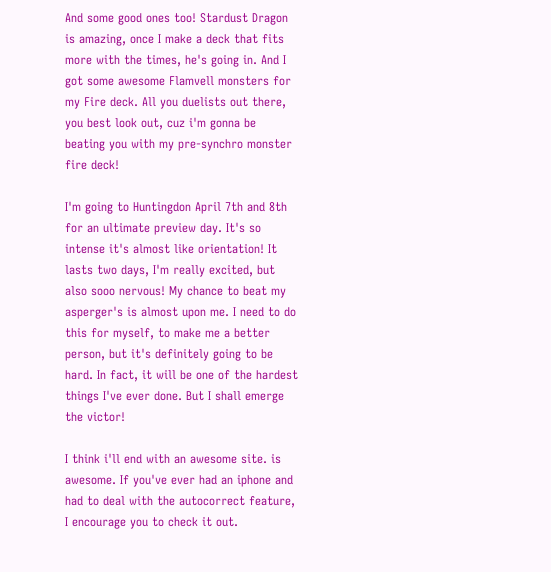And some good ones too! Stardust Dragon is amazing, once I make a deck that fits more with the times, he's going in. And I got some awesome Flamvell monsters for my Fire deck. All you duelists out there, you best look out, cuz i'm gonna be beating you with my pre-synchro monster fire deck!

I'm going to Huntingdon April 7th and 8th for an ultimate preview day. It's so intense it's almost like orientation! It lasts two days, I'm really excited, but also sooo nervous! My chance to beat my asperger's is almost upon me. I need to do this for myself, to make me a better person, but it's definitely going to be hard. In fact, it will be one of the hardest things I've ever done. But I shall emerge the victor!

I think i'll end with an awesome site. is awesome. If you've ever had an iphone and had to deal with the autocorrect feature, I encourage you to check it out.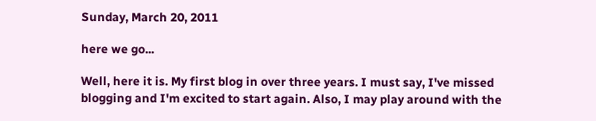Sunday, March 20, 2011

here we go...

Well, here it is. My first blog in over three years. I must say, I've missed blogging and I'm excited to start again. Also, I may play around with the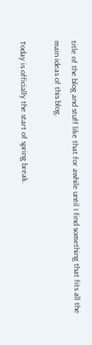title of the blog and stuff like that for awhile until I find something that fits all the main ideas of this blog.

Today is officially the start of spring break.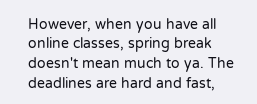However, when you have all online classes, spring break doesn't mean much to ya. The deadlines are hard and fast,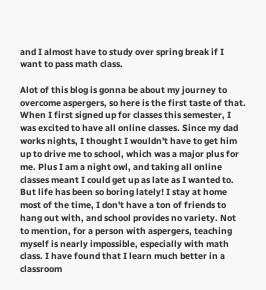and I almost have to study over spring break if I want to pass math class.

Alot of this blog is gonna be about my journey to overcome aspergers, so here is the first taste of that. When I first signed up for classes this semester, I was excited to have all online classes. Since my dad works nights, I thought I wouldn't have to get him up to drive me to school, which was a major plus for me. Plus I am a night owl, and taking all online classes meant I could get up as late as I wanted to. But life has been so boring lately! I stay at home most of the time, I don't have a ton of friends to hang out with, and school provides no variety. Not to mention, for a person with aspergers, teaching myself is nearly impossible, especially with math class. I have found that I learn much better in a classroom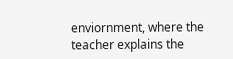enviornment, where the teacher explains the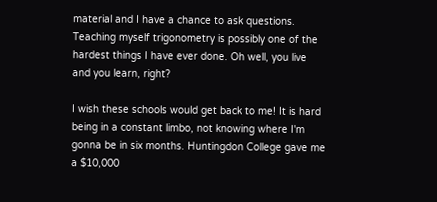material and I have a chance to ask questions. Teaching myself trigonometry is possibly one of the hardest things I have ever done. Oh well, you live and you learn, right?

I wish these schools would get back to me! It is hard being in a constant limbo, not knowing where I'm gonna be in six months. Huntingdon College gave me a $10,000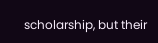scholarship, but their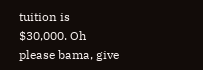tuition is $30,000. Oh please bama, give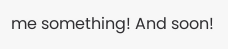me something! And soon!